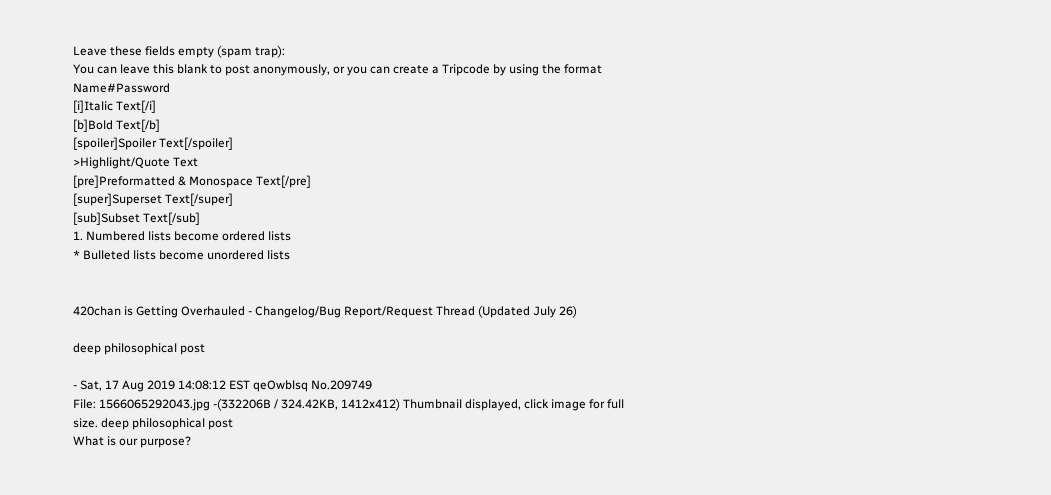Leave these fields empty (spam trap):
You can leave this blank to post anonymously, or you can create a Tripcode by using the format Name#Password
[i]Italic Text[/i]
[b]Bold Text[/b]
[spoiler]Spoiler Text[/spoiler]
>Highlight/Quote Text
[pre]Preformatted & Monospace Text[/pre]
[super]Superset Text[/super]
[sub]Subset Text[/sub]
1. Numbered lists become ordered lists
* Bulleted lists become unordered lists


420chan is Getting Overhauled - Changelog/Bug Report/Request Thread (Updated July 26)

deep philosophical post

- Sat, 17 Aug 2019 14:08:12 EST qeOwblsq No.209749
File: 1566065292043.jpg -(332206B / 324.42KB, 1412x412) Thumbnail displayed, click image for full size. deep philosophical post
What is our purpose?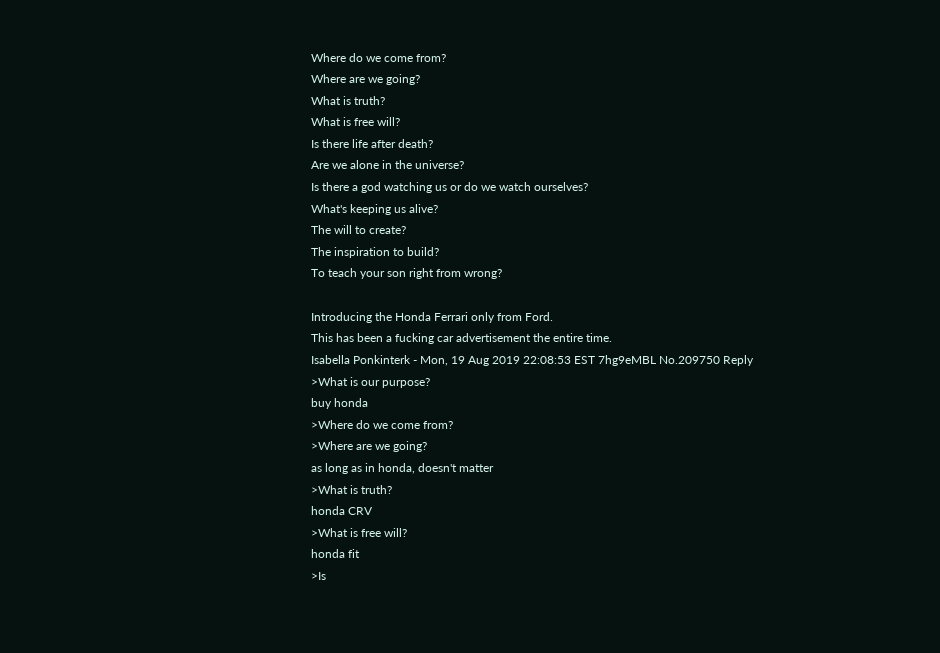Where do we come from?
Where are we going?
What is truth?
What is free will?
Is there life after death?
Are we alone in the universe?
Is there a god watching us or do we watch ourselves?
What's keeping us alive?
The will to create?
The inspiration to build?
To teach your son right from wrong?

Introducing the Honda Ferrari only from Ford.
This has been a fucking car advertisement the entire time.
Isabella Ponkinterk - Mon, 19 Aug 2019 22:08:53 EST 7hg9eMBL No.209750 Reply
>What is our purpose?
buy honda
>Where do we come from?
>Where are we going?
as long as in honda, doesn't matter
>What is truth?
honda CRV
>What is free will?
honda fit
>Is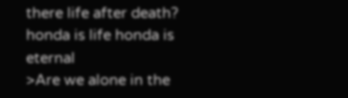there life after death?
honda is life honda is eternal
>Are we alone in the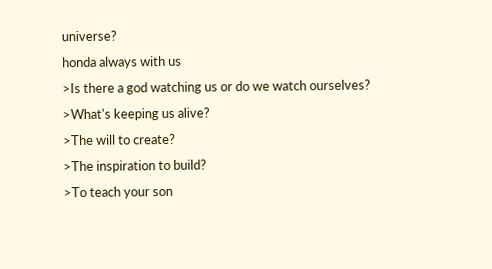universe?
honda always with us
>Is there a god watching us or do we watch ourselves?
>What's keeping us alive?
>The will to create?
>The inspiration to build?
>To teach your son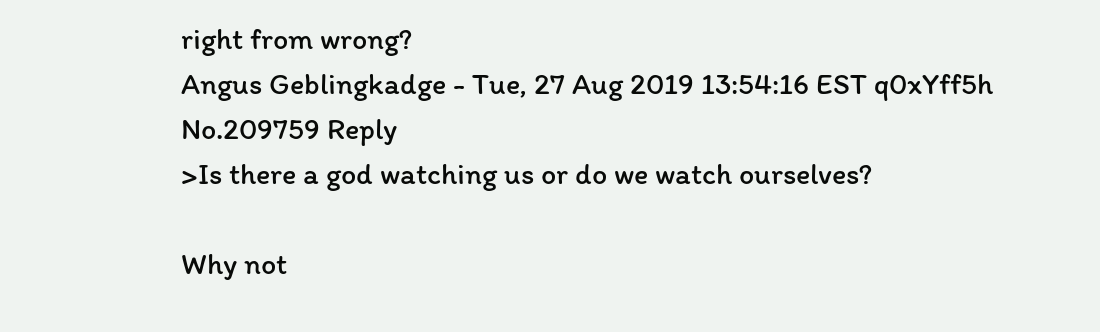right from wrong?
Angus Geblingkadge - Tue, 27 Aug 2019 13:54:16 EST q0xYff5h No.209759 Reply
>Is there a god watching us or do we watch ourselves?

Why not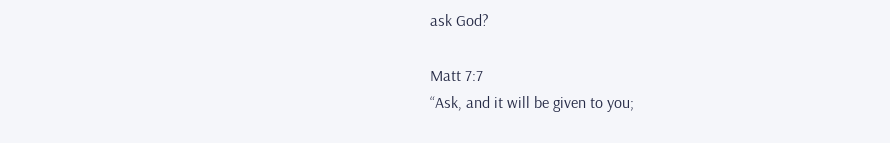ask God?

Matt 7:7
“Ask, and it will be given to you;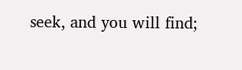seek, and you will find;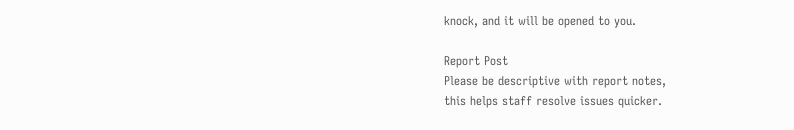knock, and it will be opened to you.

Report Post
Please be descriptive with report notes,
this helps staff resolve issues quicker.